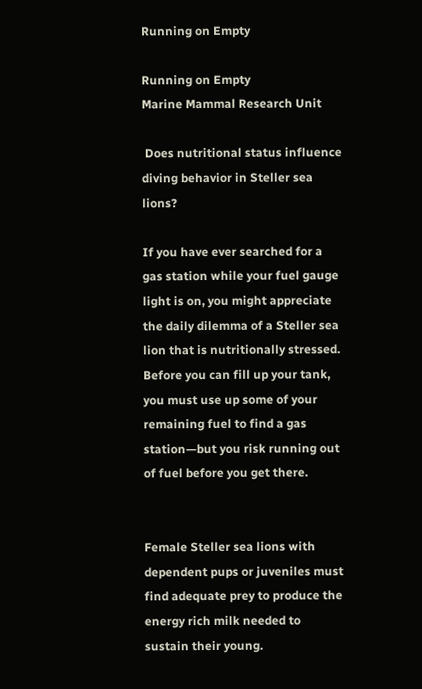Running on Empty

Running on Empty
Marine Mammal Research Unit

 Does nutritional status influence diving behavior in Steller sea lions?

If you have ever searched for a gas station while your fuel gauge light is on, you might appreciate the daily dilemma of a Steller sea lion that is nutritionally stressed. Before you can fill up your tank, you must use up some of your remaining fuel to find a gas station—but you risk running out of fuel before you get there.


Female Steller sea lions with dependent pups or juveniles must find adequate prey to produce the energy rich milk needed to sustain their young.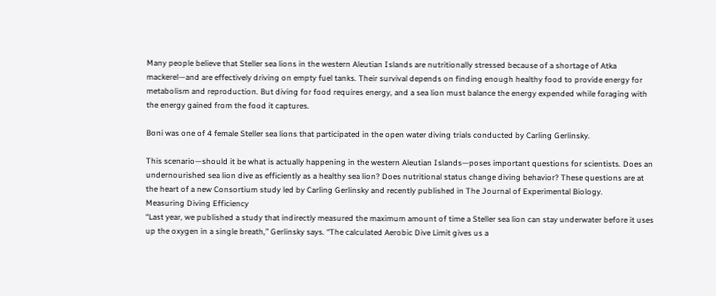Many people believe that Steller sea lions in the western Aleutian Islands are nutritionally stressed because of a shortage of Atka mackerel—and are effectively driving on empty fuel tanks. Their survival depends on finding enough healthy food to provide energy for metabolism and reproduction. But diving for food requires energy, and a sea lion must balance the energy expended while foraging with the energy gained from the food it captures.

Boni was one of 4 female Steller sea lions that participated in the open water diving trials conducted by Carling Gerlinsky.

This scenario—should it be what is actually happening in the western Aleutian Islands—poses important questions for scientists. Does an undernourished sea lion dive as efficiently as a healthy sea lion? Does nutritional status change diving behavior? These questions are at the heart of a new Consortium study led by Carling Gerlinsky and recently published in The Journal of Experimental Biology.
Measuring Diving Efficiency
“Last year, we published a study that indirectly measured the maximum amount of time a Steller sea lion can stay underwater before it uses up the oxygen in a single breath,” Gerlinsky says. “The calculated Aerobic Dive Limit gives us a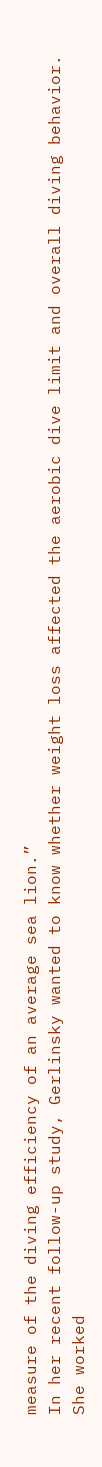measure of the diving efficiency of an average sea lion.”
In her recent follow-up study, Gerlinsky wanted to know whether weight loss affected the aerobic dive limit and overall diving behavior. She worked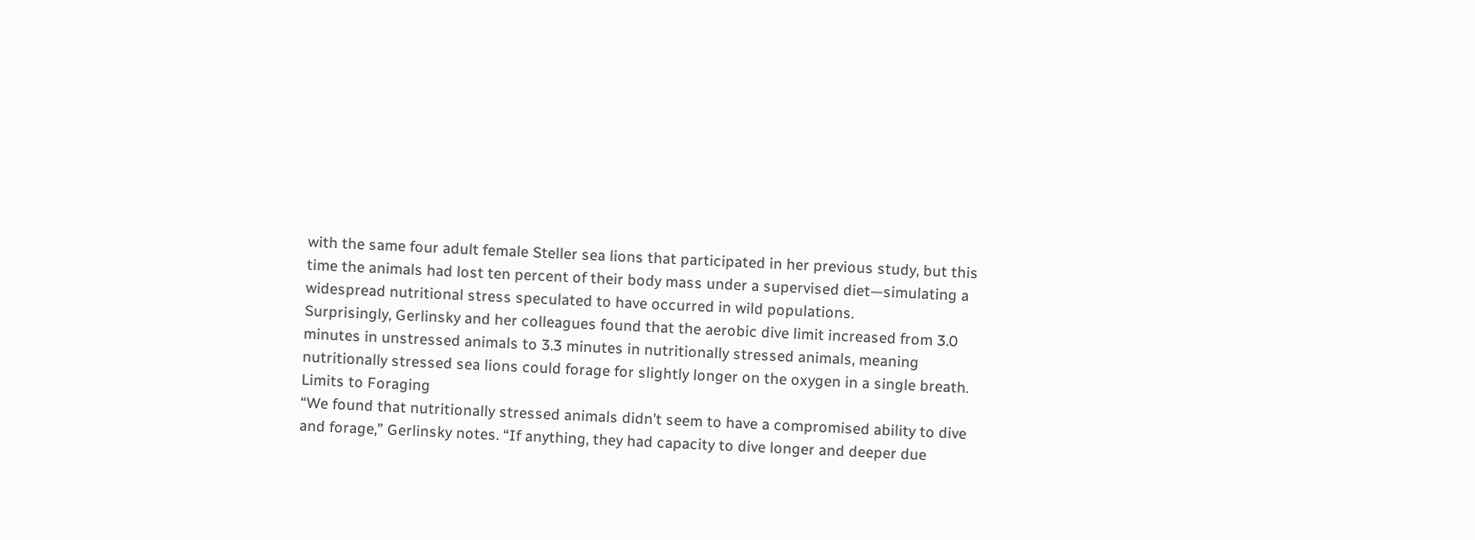with the same four adult female Steller sea lions that participated in her previous study, but this time the animals had lost ten percent of their body mass under a supervised diet—simulating a widespread nutritional stress speculated to have occurred in wild populations.
Surprisingly, Gerlinsky and her colleagues found that the aerobic dive limit increased from 3.0 minutes in unstressed animals to 3.3 minutes in nutritionally stressed animals, meaning nutritionally stressed sea lions could forage for slightly longer on the oxygen in a single breath.
Limits to Foraging
“We found that nutritionally stressed animals didn’t seem to have a compromised ability to dive and forage,” Gerlinsky notes. “If anything, they had capacity to dive longer and deeper due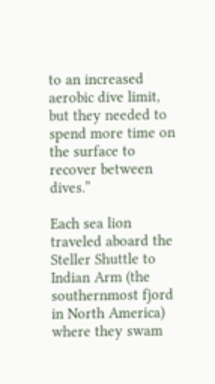to an increased aerobic dive limit, but they needed to spend more time on the surface to recover between dives.”

Each sea lion traveled aboard the Steller Shuttle to Indian Arm (the southernmost fjord in North America) where they swam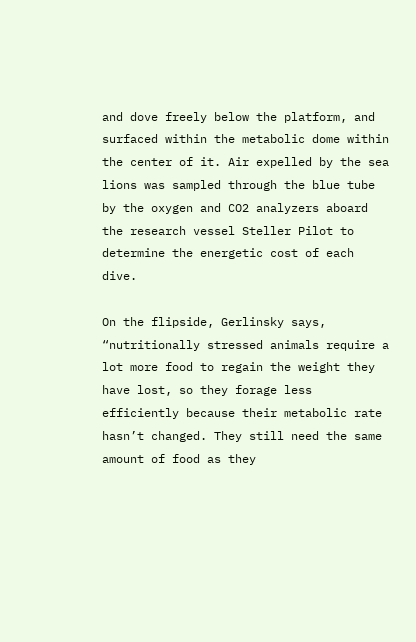and dove freely below the platform, and surfaced within the metabolic dome within the center of it. Air expelled by the sea lions was sampled through the blue tube by the oxygen and CO2 analyzers aboard the research vessel Steller Pilot to determine the energetic cost of each dive.

On the flipside, Gerlinsky says, “nutritionally stressed animals require a lot more food to regain the weight they have lost, so they forage less efficiently because their metabolic rate hasn’t changed. They still need the same amount of food as they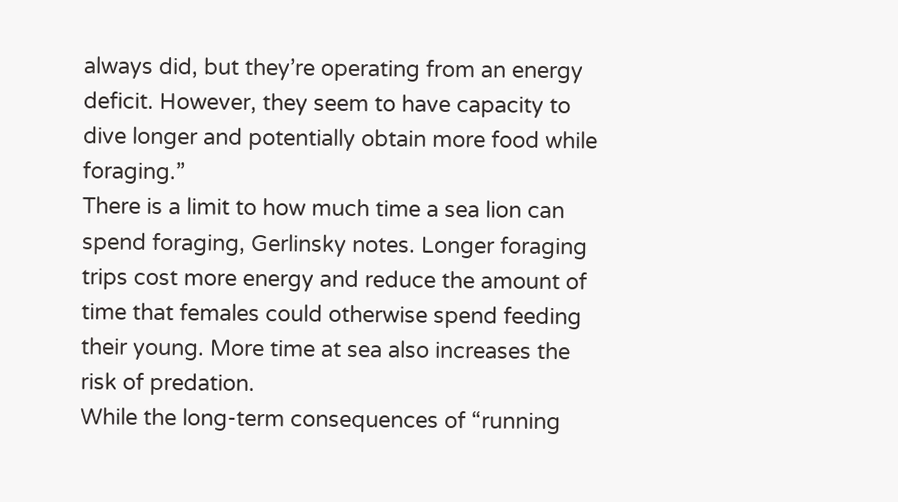always did, but they’re operating from an energy deficit. However, they seem to have capacity to dive longer and potentially obtain more food while foraging.”
There is a limit to how much time a sea lion can spend foraging, Gerlinsky notes. Longer foraging trips cost more energy and reduce the amount of time that females could otherwise spend feeding their young. More time at sea also increases the risk of predation.
While the long-term consequences of “running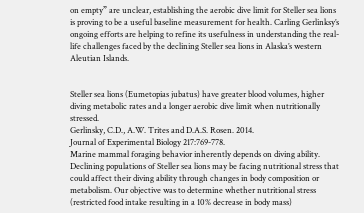on empty” are unclear, establishing the aerobic dive limit for Steller sea lions is proving to be a useful baseline measurement for health. Carling Gerlinksy’s ongoing efforts are helping to refine its usefulness in understanding the real-life challenges faced by the declining Steller sea lions in Alaska’s western Aleutian Islands.


Steller sea lions (Eumetopias jubatus) have greater blood volumes, higher diving metabolic rates and a longer aerobic dive limit when nutritionally stressed.
Gerlinsky, C.D., A.W. Trites and D.A.S. Rosen. 2014.
Journal of Experimental Biology 217:769-778.
Marine mammal foraging behavior inherently depends on diving ability. Declining populations of Steller sea lions may be facing nutritional stress that could affect their diving ability through changes in body composition or metabolism. Our objective was to determine whether nutritional stress (restricted food intake resulting in a 10% decrease in body mass)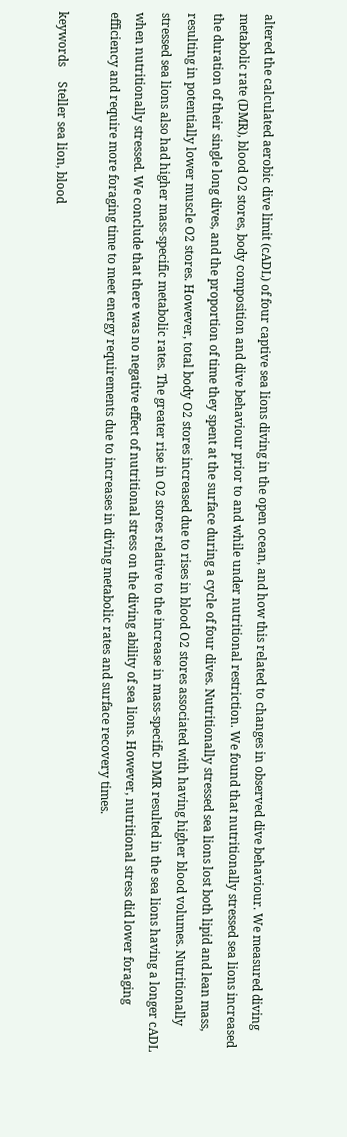altered the calculated aerobic dive limit (cADL) of four captive sea lions diving in the open ocean, and how this related to changes in observed dive behaviour. We measured diving metabolic rate (DMR), blood O2 stores, body composition and dive behaviour prior to and while under nutritional restriction. We found that nutritionally stressed sea lions increased the duration of their single long dives, and the proportion of time they spent at the surface during a cycle of four dives. Nutritionally stressed sea lions lost both lipid and lean mass, resulting in potentially lower muscle O2 stores. However, total body O2 stores increased due to rises in blood O2 stores associated with having higher blood volumes. Nutritionally stressed sea lions also had higher mass-specific metabolic rates. The greater rise in O2 stores relative to the increase in mass-specific DMR resulted in the sea lions having a longer cADL when nutritionally stressed. We conclude that there was no negative effect of nutritional stress on the diving ability of sea lions. However, nutritional stress did lower foraging efficiency and require more foraging time to meet energy requirements due to increases in diving metabolic rates and surface recovery times.

keywords     Steller sea lion, blood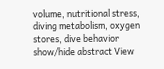volume, nutritional stress, diving metabolism, oxygen stores, dive behavior
show/hide abstract View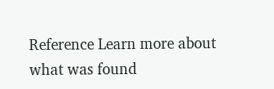Reference Learn more about what was found